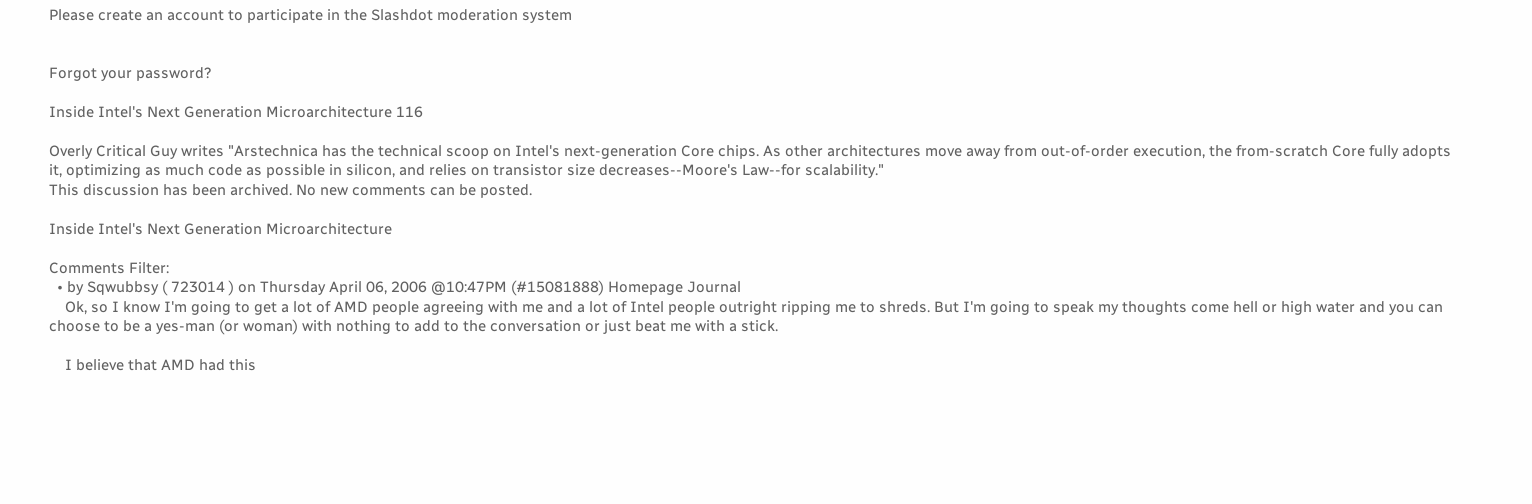Please create an account to participate in the Slashdot moderation system


Forgot your password?

Inside Intel's Next Generation Microarchitecture 116

Overly Critical Guy writes "Arstechnica has the technical scoop on Intel's next-generation Core chips. As other architectures move away from out-of-order execution, the from-scratch Core fully adopts it, optimizing as much code as possible in silicon, and relies on transistor size decreases--Moore's Law--for scalability."
This discussion has been archived. No new comments can be posted.

Inside Intel's Next Generation Microarchitecture

Comments Filter:
  • by Sqwubbsy ( 723014 ) on Thursday April 06, 2006 @10:47PM (#15081888) Homepage Journal
    Ok, so I know I'm going to get a lot of AMD people agreeing with me and a lot of Intel people outright ripping me to shreds. But I'm going to speak my thoughts come hell or high water and you can choose to be a yes-man (or woman) with nothing to add to the conversation or just beat me with a stick.

    I believe that AMD had this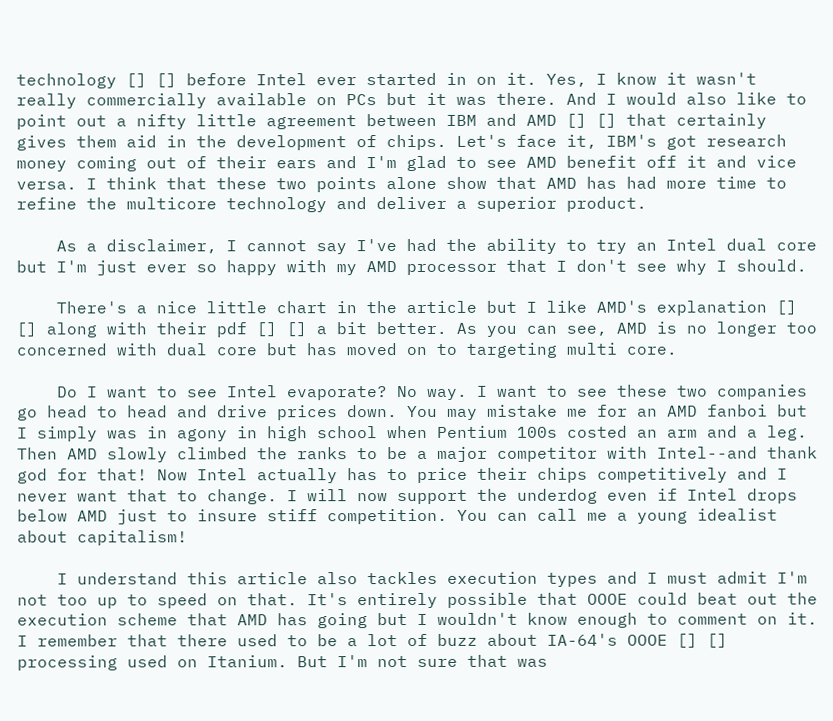technology [] [] before Intel ever started in on it. Yes, I know it wasn't really commercially available on PCs but it was there. And I would also like to point out a nifty little agreement between IBM and AMD [] [] that certainly gives them aid in the development of chips. Let's face it, IBM's got research money coming out of their ears and I'm glad to see AMD benefit off it and vice versa. I think that these two points alone show that AMD has had more time to refine the multicore technology and deliver a superior product.

    As a disclaimer, I cannot say I've had the ability to try an Intel dual core but I'm just ever so happy with my AMD processor that I don't see why I should.

    There's a nice little chart in the article but I like AMD's explanation [] [] along with their pdf [] [] a bit better. As you can see, AMD is no longer too concerned with dual core but has moved on to targeting multi core.

    Do I want to see Intel evaporate? No way. I want to see these two companies go head to head and drive prices down. You may mistake me for an AMD fanboi but I simply was in agony in high school when Pentium 100s costed an arm and a leg. Then AMD slowly climbed the ranks to be a major competitor with Intel--and thank god for that! Now Intel actually has to price their chips competitively and I never want that to change. I will now support the underdog even if Intel drops below AMD just to insure stiff competition. You can call me a young idealist about capitalism!

    I understand this article also tackles execution types and I must admit I'm not too up to speed on that. It's entirely possible that OOOE could beat out the execution scheme that AMD has going but I wouldn't know enough to comment on it. I remember that there used to be a lot of buzz about IA-64's OOOE [] [] processing used on Itanium. But I'm not sure that was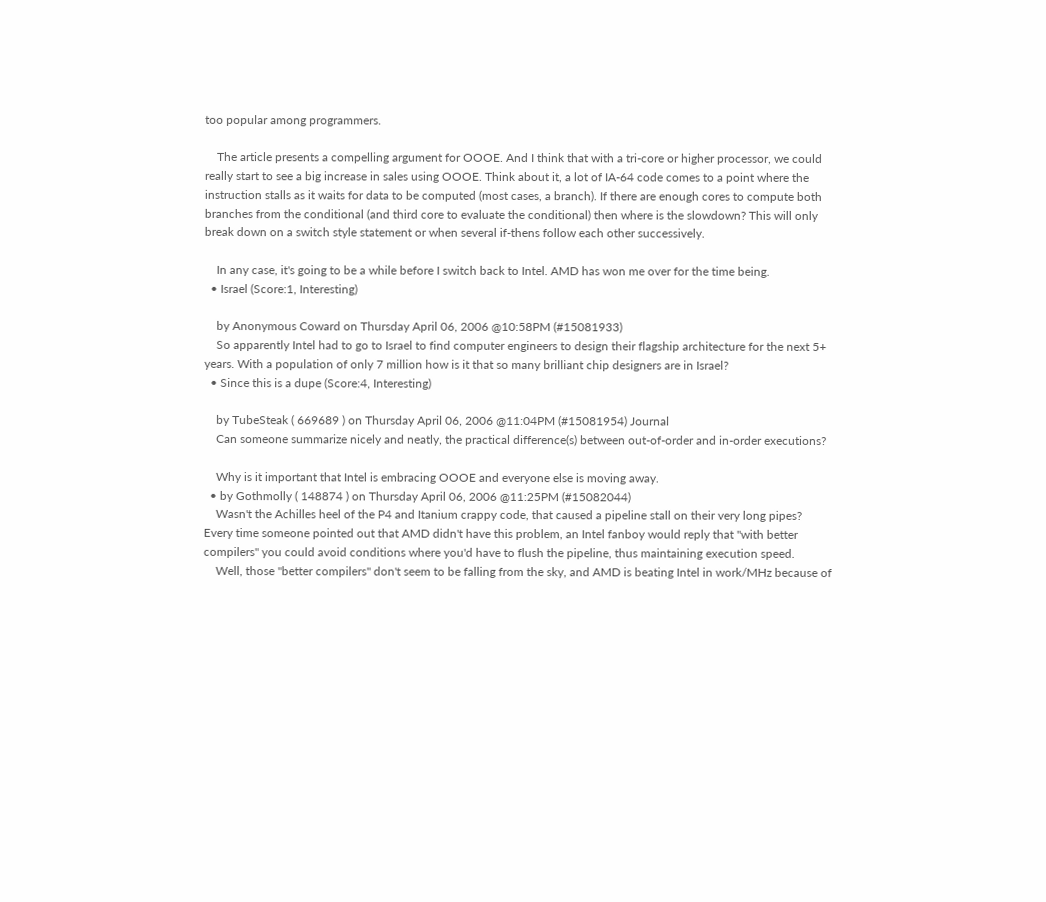too popular among programmers.

    The article presents a compelling argument for OOOE. And I think that with a tri-core or higher processor, we could really start to see a big increase in sales using OOOE. Think about it, a lot of IA-64 code comes to a point where the instruction stalls as it waits for data to be computed (most cases, a branch). If there are enough cores to compute both branches from the conditional (and third core to evaluate the conditional) then where is the slowdown? This will only break down on a switch style statement or when several if-thens follow each other successively.

    In any case, it's going to be a while before I switch back to Intel. AMD has won me over for the time being.
  • Israel (Score:1, Interesting)

    by Anonymous Coward on Thursday April 06, 2006 @10:58PM (#15081933)
    So apparently Intel had to go to Israel to find computer engineers to design their flagship architecture for the next 5+ years. With a population of only 7 million how is it that so many brilliant chip designers are in Israel?
  • Since this is a dupe (Score:4, Interesting)

    by TubeSteak ( 669689 ) on Thursday April 06, 2006 @11:04PM (#15081954) Journal
    Can someone summarize nicely and neatly, the practical difference(s) between out-of-order and in-order executions?

    Why is it important that Intel is embracing OOOE and everyone else is moving away.
  • by Gothmolly ( 148874 ) on Thursday April 06, 2006 @11:25PM (#15082044)
    Wasn't the Achilles heel of the P4 and Itanium crappy code, that caused a pipeline stall on their very long pipes? Every time someone pointed out that AMD didn't have this problem, an Intel fanboy would reply that "with better compilers" you could avoid conditions where you'd have to flush the pipeline, thus maintaining execution speed.
    Well, those "better compilers" don't seem to be falling from the sky, and AMD is beating Intel in work/MHz because of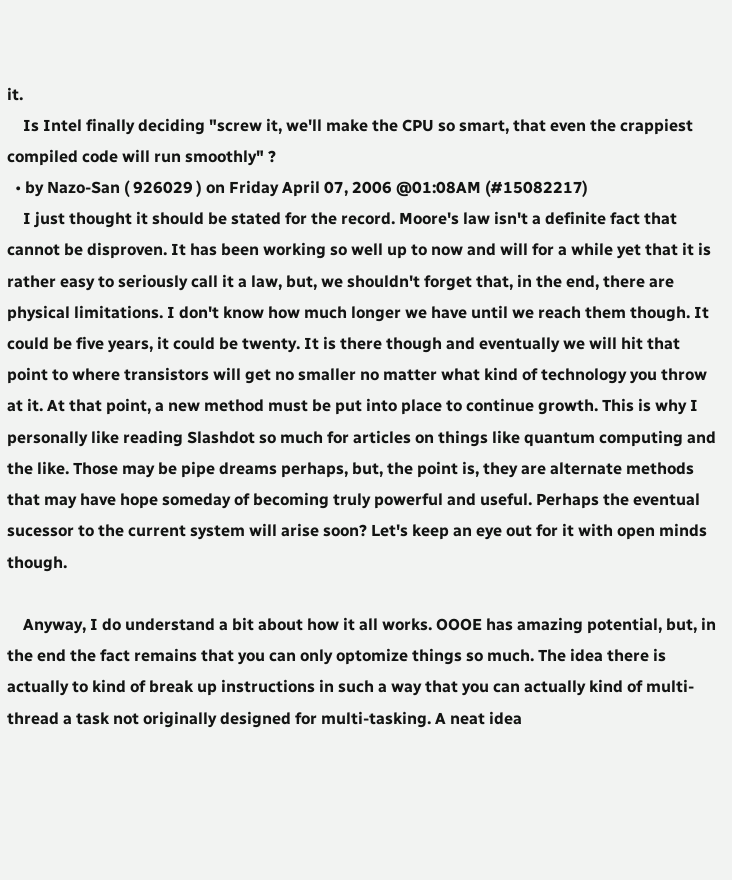it.
    Is Intel finally deciding "screw it, we'll make the CPU so smart, that even the crappiest compiled code will run smoothly" ?
  • by Nazo-San ( 926029 ) on Friday April 07, 2006 @01:08AM (#15082217)
    I just thought it should be stated for the record. Moore's law isn't a definite fact that cannot be disproven. It has been working so well up to now and will for a while yet that it is rather easy to seriously call it a law, but, we shouldn't forget that, in the end, there are physical limitations. I don't know how much longer we have until we reach them though. It could be five years, it could be twenty. It is there though and eventually we will hit that point to where transistors will get no smaller no matter what kind of technology you throw at it. At that point, a new method must be put into place to continue growth. This is why I personally like reading Slashdot so much for articles on things like quantum computing and the like. Those may be pipe dreams perhaps, but, the point is, they are alternate methods that may have hope someday of becoming truly powerful and useful. Perhaps the eventual sucessor to the current system will arise soon? Let's keep an eye out for it with open minds though.

    Anyway, I do understand a bit about how it all works. OOOE has amazing potential, but, in the end the fact remains that you can only optomize things so much. The idea there is actually to kind of break up instructions in such a way that you can actually kind of multi-thread a task not originally designed for multi-tasking. A neat idea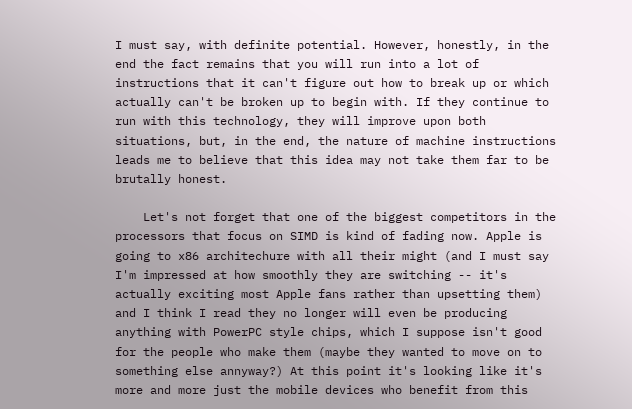I must say, with definite potential. However, honestly, in the end the fact remains that you will run into a lot of instructions that it can't figure out how to break up or which actually can't be broken up to begin with. If they continue to run with this technology, they will improve upon both situations, but, in the end, the nature of machine instructions leads me to believe that this idea may not take them far to be brutally honest.

    Let's not forget that one of the biggest competitors in the processors that focus on SIMD is kind of fading now. Apple is going to x86 architechure with all their might (and I must say I'm impressed at how smoothly they are switching -- it's actually exciting most Apple fans rather than upsetting them) and I think I read they no longer will even be producing anything with PowerPC style chips, which I suppose isn't good for the people who make them (maybe they wanted to move on to something else annyway?) At this point it's looking like it's more and more just the mobile devices who benefit from this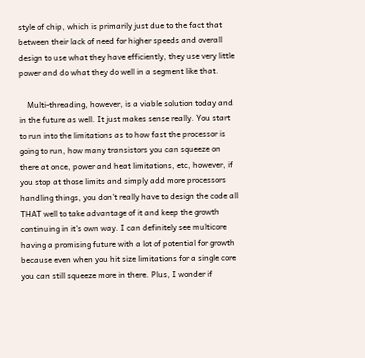style of chip, which is primarily just due to the fact that between their lack of need for higher speeds and overall design to use what they have efficiently, they use very little power and do what they do well in a segment like that.

    Multi-threading, however, is a viable solution today and in the future as well. It just makes sense really. You start to run into the limitations as to how fast the processor is going to run, how many transistors you can squeeze on there at once, power and heat limitations, etc, however, if you stop at those limits and simply add more processors handling things, you don't really have to design the code all THAT well to take advantage of it and keep the growth continuing in it's own way. I can definitely see multicore having a promising future with a lot of potential for growth because even when you hit size limitations for a single core you can still squeeze more in there. Plus, I wonder if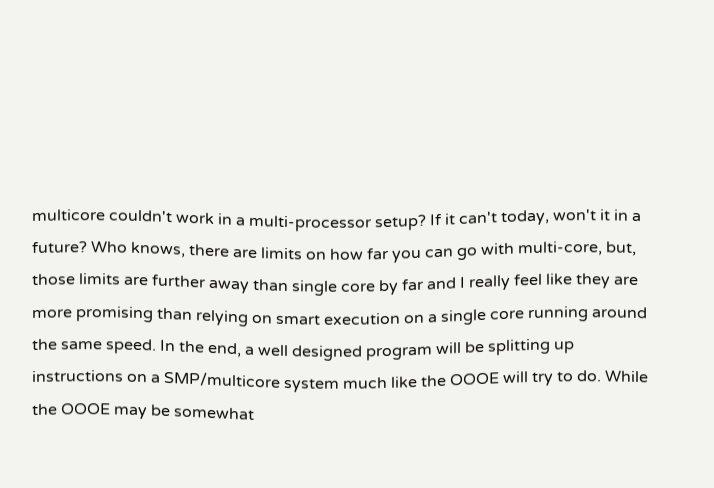multicore couldn't work in a multi-processor setup? If it can't today, won't it in a future? Who knows, there are limits on how far you can go with multi-core, but, those limits are further away than single core by far and I really feel like they are more promising than relying on smart execution on a single core running around the same speed. In the end, a well designed program will be splitting up instructions on a SMP/multicore system much like the OOOE will try to do. While the OOOE may be somewhat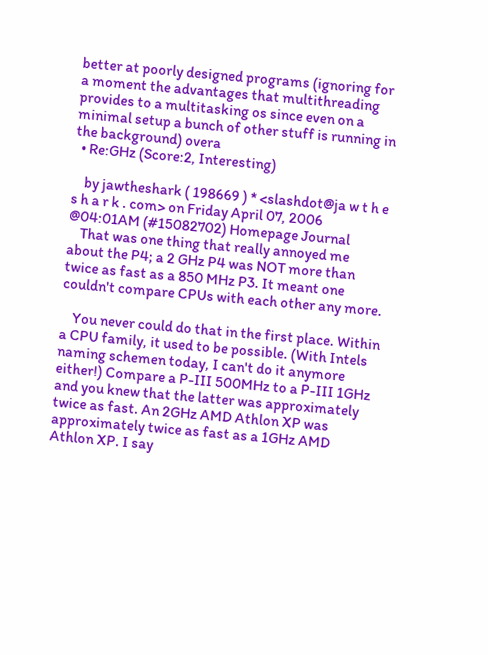better at poorly designed programs (ignoring for a moment the advantages that multithreading provides to a multitasking os since even on a minimal setup a bunch of other stuff is running in the background) overa
  • Re:GHz (Score:2, Interesting)

    by jawtheshark ( 198669 ) * <slashdot@ja w t h e s h a r k . com> on Friday April 07, 2006 @04:01AM (#15082702) Homepage Journal
    That was one thing that really annoyed me about the P4; a 2 GHz P4 was NOT more than twice as fast as a 850 MHz P3. It meant one couldn't compare CPUs with each other any more.

    You never could do that in the first place. Within a CPU family, it used to be possible. (With Intels naming schemen today, I can't do it anymore either!) Compare a P-III 500MHz to a P-III 1GHz and you knew that the latter was approximately twice as fast. An 2GHz AMD Athlon XP was approximately twice as fast as a 1GHz AMD Athlon XP. I say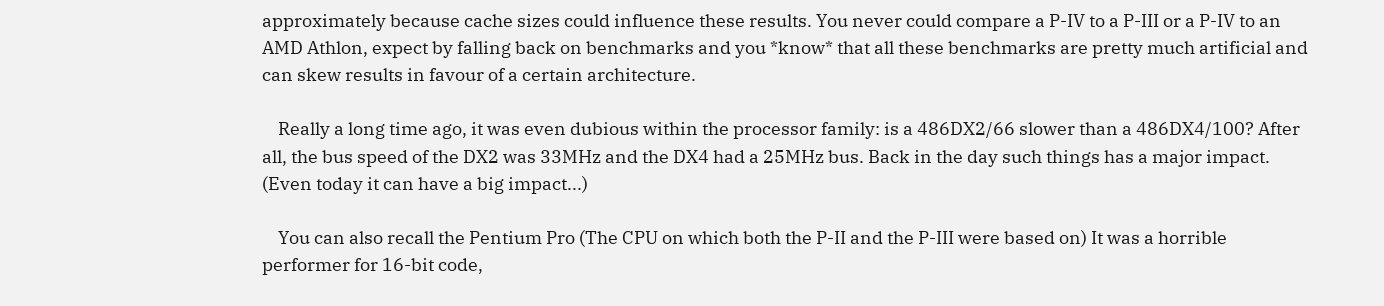approximately because cache sizes could influence these results. You never could compare a P-IV to a P-III or a P-IV to an AMD Athlon, expect by falling back on benchmarks and you *know* that all these benchmarks are pretty much artificial and can skew results in favour of a certain architecture.

    Really a long time ago, it was even dubious within the processor family: is a 486DX2/66 slower than a 486DX4/100? After all, the bus speed of the DX2 was 33MHz and the DX4 had a 25MHz bus. Back in the day such things has a major impact. (Even today it can have a big impact...)

    You can also recall the Pentium Pro (The CPU on which both the P-II and the P-III were based on) It was a horrible performer for 16-bit code,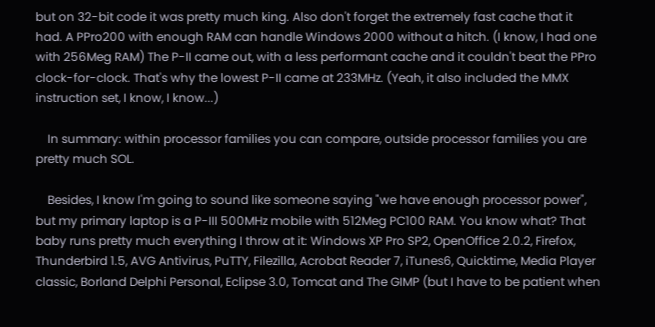but on 32-bit code it was pretty much king. Also don't forget the extremely fast cache that it had. A PPro200 with enough RAM can handle Windows 2000 without a hitch. (I know, I had one with 256Meg RAM) The P-II came out, with a less performant cache and it couldn't beat the PPro clock-for-clock. That's why the lowest P-II came at 233MHz. (Yeah, it also included the MMX instruction set, I know, I know...)

    In summary: within processor families you can compare, outside processor families you are pretty much SOL.

    Besides, I know I'm going to sound like someone saying "we have enough processor power", but my primary laptop is a P-III 500MHz mobile with 512Meg PC100 RAM. You know what? That baby runs pretty much everything I throw at it: Windows XP Pro SP2, OpenOffice 2.0.2, Firefox, Thunderbird 1.5, AVG Antivirus, PuTTY, Filezilla, Acrobat Reader 7, iTunes6, Quicktime, Media Player classic, Borland Delphi Personal, Eclipse 3.0, Tomcat and The GIMP (but I have to be patient when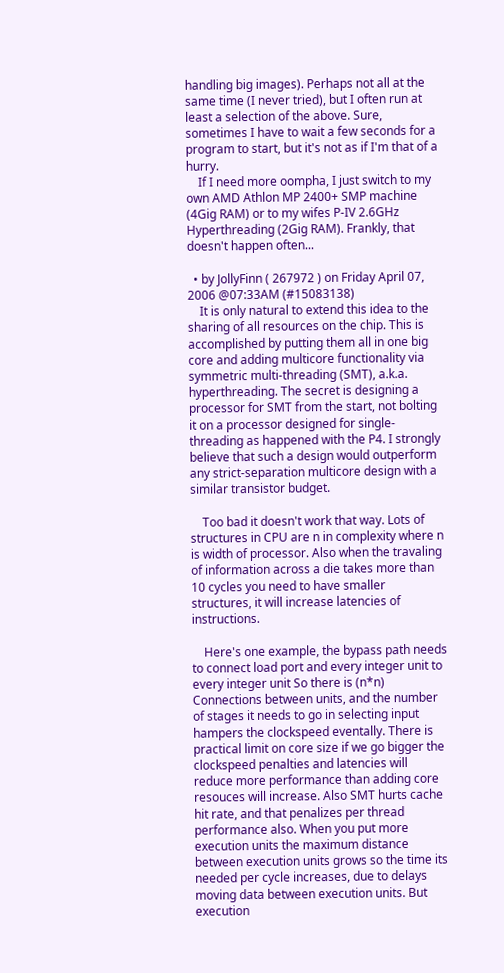handling big images). Perhaps not all at the same time (I never tried), but I often run at least a selection of the above. Sure, sometimes I have to wait a few seconds for a program to start, but it's not as if I'm that of a hurry.
    If I need more oompha, I just switch to my own AMD Athlon MP 2400+ SMP machine (4Gig RAM) or to my wifes P-IV 2.6GHz Hyperthreading (2Gig RAM). Frankly, that doesn't happen often...

  • by JollyFinn ( 267972 ) on Friday April 07, 2006 @07:33AM (#15083138)
    It is only natural to extend this idea to the sharing of all resources on the chip. This is accomplished by putting them all in one big core and adding multicore functionality via symmetric multi-threading (SMT), a.k.a. hyperthreading. The secret is designing a processor for SMT from the start, not bolting it on a processor designed for single-threading as happened with the P4. I strongly believe that such a design would outperform any strict-separation multicore design with a similar transistor budget.

    Too bad it doesn't work that way. Lots of structures in CPU are n in complexity where n is width of processor. Also when the travaling of information across a die takes more than 10 cycles you need to have smaller structures, it will increase latencies of instructions.

    Here's one example, the bypass path needs to connect load port and every integer unit to every integer unit So there is (n*n) Connections between units, and the number of stages it needs to go in selecting input hampers the clockspeed eventally. There is practical limit on core size if we go bigger the clockspeed penalties and latencies will reduce more performance than adding core resouces will increase. Also SMT hurts cache hit rate, and that penalizes per thread performance also. When you put more execution units the maximum distance between execution units grows so the time its needed per cycle increases, due to delays moving data between execution units. But execution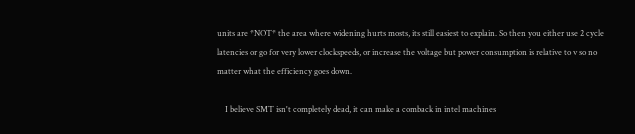units are *NOT* the area where widening hurts mosts, its still easiest to explain. So then you either use 2 cycle latencies or go for very lower clockspeeds, or increase the voltage but power consumption is relative to v so no matter what the efficiency goes down.

    I believe SMT isn't completely dead, it can make a comback in intel machines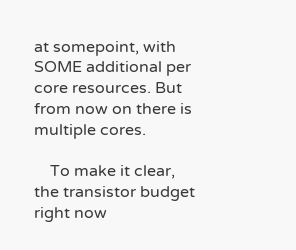at somepoint, with SOME additional per core resources. But from now on there is multiple cores.

    To make it clear, the transistor budget right now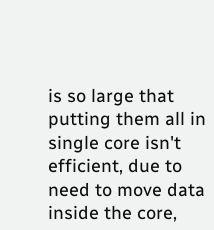is so large that putting them all in single core isn't efficient, due to need to move data inside the core,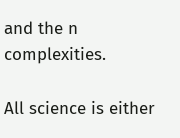and the n complexities.

All science is either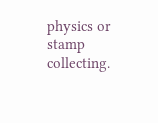physics or stamp collecting.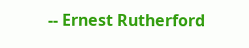-- Ernest Rutherford